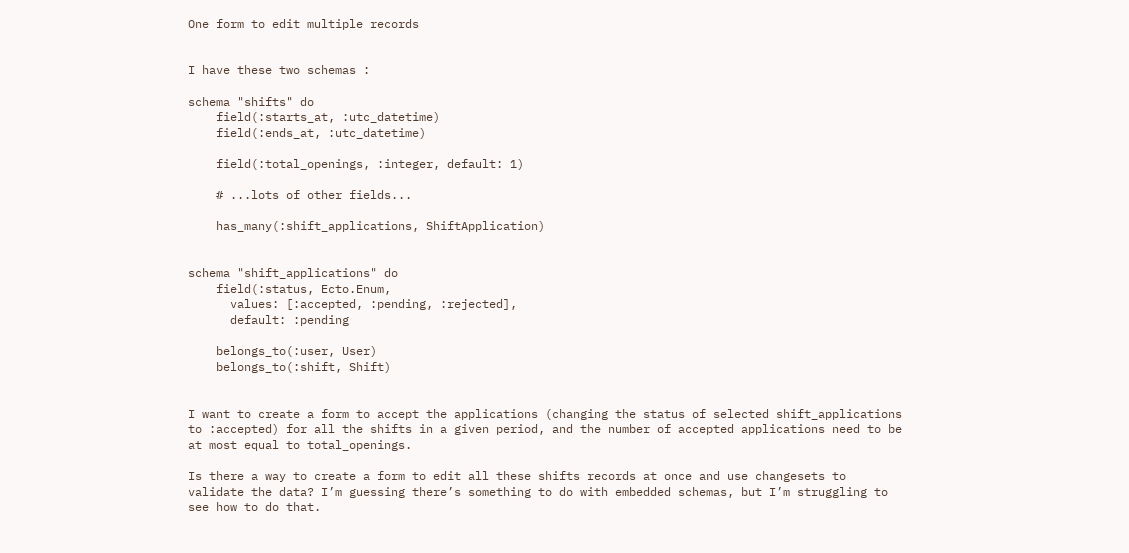One form to edit multiple records


I have these two schemas :

schema "shifts" do
    field(:starts_at, :utc_datetime)
    field(:ends_at, :utc_datetime)

    field(:total_openings, :integer, default: 1)

    # ...lots of other fields...

    has_many(:shift_applications, ShiftApplication)


schema "shift_applications" do
    field(:status, Ecto.Enum,
      values: [:accepted, :pending, :rejected],
      default: :pending

    belongs_to(:user, User)
    belongs_to(:shift, Shift)


I want to create a form to accept the applications (changing the status of selected shift_applications to :accepted) for all the shifts in a given period, and the number of accepted applications need to be at most equal to total_openings.

Is there a way to create a form to edit all these shifts records at once and use changesets to validate the data? I’m guessing there’s something to do with embedded schemas, but I’m struggling to see how to do that.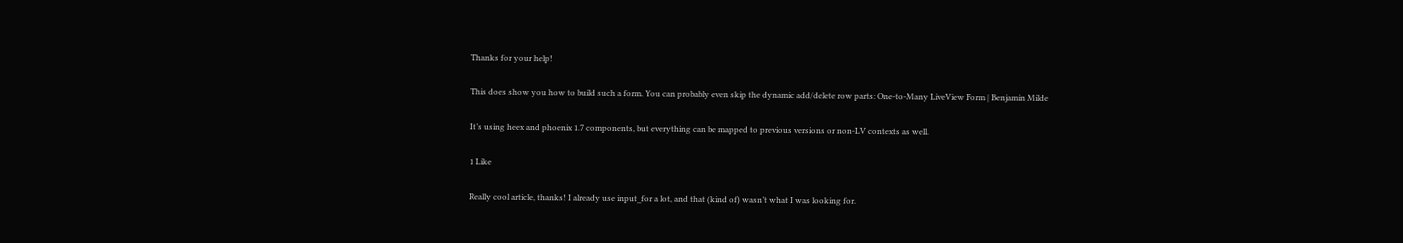Thanks for your help!

This does show you how to build such a form. You can probably even skip the dynamic add/delete row parts: One-to-Many LiveView Form | Benjamin Milde

It’s using heex and phoenix 1.7 components, but everything can be mapped to previous versions or non-LV contexts as well.

1 Like

Really cool article, thanks! I already use input_for a lot, and that (kind of) wasn’t what I was looking for.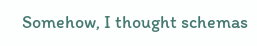Somehow, I thought schemas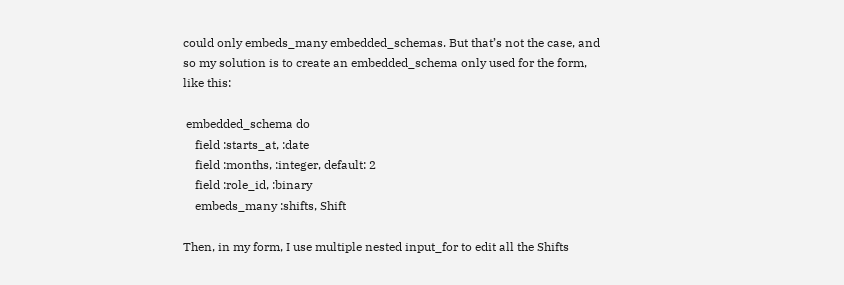could only embeds_many embedded_schemas. But that’s not the case, and so my solution is to create an embedded_schema only used for the form, like this:

 embedded_schema do
    field :starts_at, :date
    field :months, :integer, default: 2
    field :role_id, :binary
    embeds_many :shifts, Shift

Then, in my form, I use multiple nested input_for to edit all the Shifts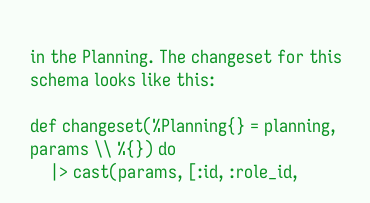in the Planning. The changeset for this schema looks like this:

def changeset(%Planning{} = planning, params \\ %{}) do
    |> cast(params, [:id, :role_id,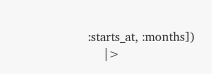:starts_at, :months])
    |>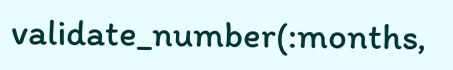validate_number(:months,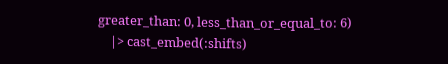greater_than: 0, less_than_or_equal_to: 6)
    |> cast_embed(:shifts)